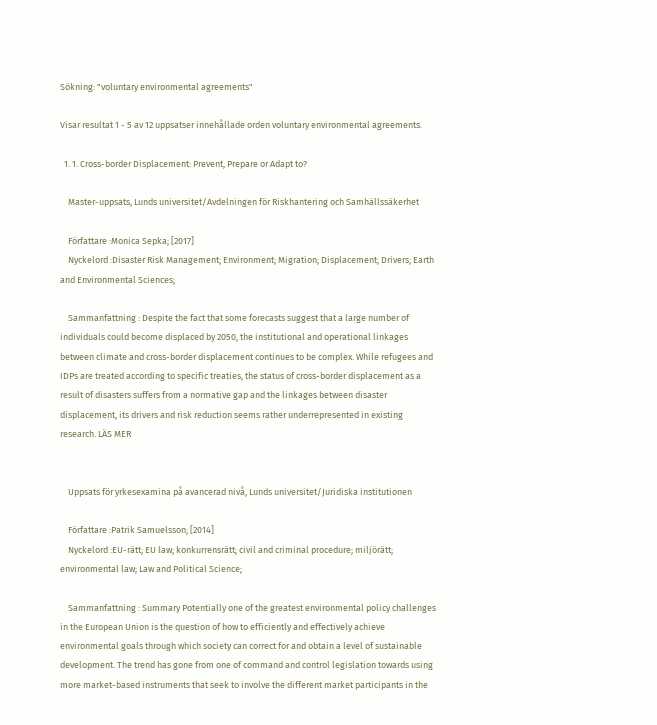Sökning: "voluntary environmental agreements"

Visar resultat 1 - 5 av 12 uppsatser innehållade orden voluntary environmental agreements.

  1. 1. Cross-border Displacement: Prevent, Prepare or Adapt to?

    Master-uppsats, Lunds universitet/Avdelningen för Riskhantering och Samhällssäkerhet

    Författare :Monica Sepka; [2017]
    Nyckelord :Disaster Risk Management; Environment; Migration; Displacement; Drivers; Earth and Environmental Sciences;

    Sammanfattning : Despite the fact that some forecasts suggest that a large number of individuals could become displaced by 2050, the institutional and operational linkages between climate and cross-border displacement continues to be complex. While refugees and IDPs are treated according to specific treaties, the status of cross-border displacement as a result of disasters suffers from a normative gap and the linkages between disaster displacement, its drivers and risk reduction seems rather underrepresented in existing research. LÄS MER


    Uppsats för yrkesexamina på avancerad nivå, Lunds universitet/Juridiska institutionen

    Författare :Patrik Samuelsson; [2014]
    Nyckelord :EU-rätt; EU law; konkurrensrätt; civil and criminal procedure; miljörätt; environmental law; Law and Political Science;

    Sammanfattning : Summary Potentially one of the greatest environmental policy challenges in the European Union is the question of how to efficiently and effectively achieve environmental goals through which society can correct for and obtain a level of sustainable development. The trend has gone from one of command and control legislation towards using more market-based instruments that seek to involve the different market participants in the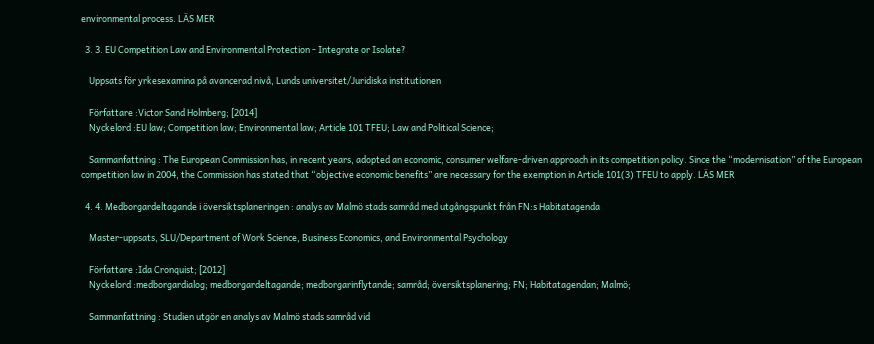environmental process. LÄS MER

  3. 3. EU Competition Law and Environmental Protection - Integrate or Isolate?

    Uppsats för yrkesexamina på avancerad nivå, Lunds universitet/Juridiska institutionen

    Författare :Victor Sand Holmberg; [2014]
    Nyckelord :EU law; Competition law; Environmental law; Article 101 TFEU; Law and Political Science;

    Sammanfattning : The European Commission has, in recent years, adopted an economic, consumer welfare-driven approach in its competition policy. Since the “modernisation” of the European competition law in 2004, the Commission has stated that “objective economic benefits” are necessary for the exemption in Article 101(3) TFEU to apply. LÄS MER

  4. 4. Medborgardeltagande i översiktsplaneringen : analys av Malmö stads samråd med utgångspunkt från FN:s Habitatagenda

    Master-uppsats, SLU/Department of Work Science, Business Economics, and Environmental Psychology

    Författare :Ida Cronquist; [2012]
    Nyckelord :medborgardialog; medborgardeltagande; medborgarinflytande; samråd; översiktsplanering; FN; Habitatagendan; Malmö;

    Sammanfattning : Studien utgör en analys av Malmö stads samråd vid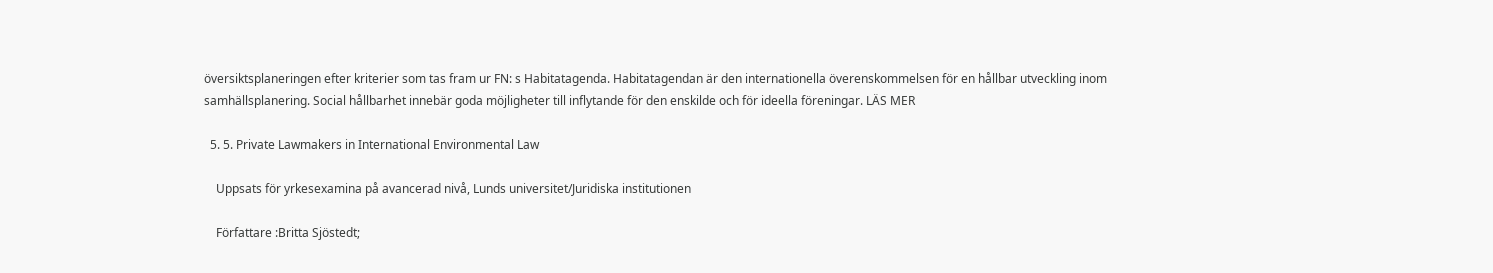översiktsplaneringen efter kriterier som tas fram ur FN: s Habitatagenda. Habitatagendan är den internationella överenskommelsen för en hållbar utveckling inom samhällsplanering. Social hållbarhet innebär goda möjligheter till inflytande för den enskilde och för ideella föreningar. LÄS MER

  5. 5. Private Lawmakers in International Environmental Law

    Uppsats för yrkesexamina på avancerad nivå, Lunds universitet/Juridiska institutionen

    Författare :Britta Sjöstedt;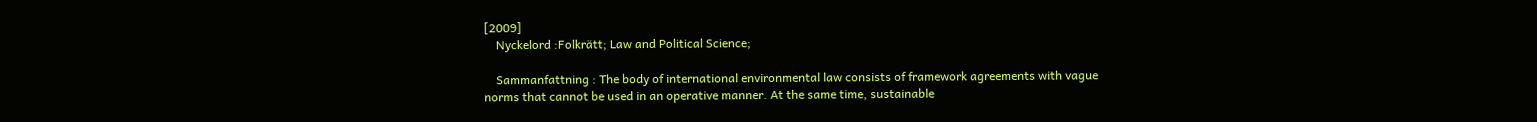[2009]
    Nyckelord :Folkrätt; Law and Political Science;

    Sammanfattning : The body of international environmental law consists of framework agreements with vague norms that cannot be used in an operative manner. At the same time, sustainable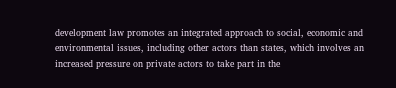development law promotes an integrated approach to social, economic and environmental issues, including other actors than states, which involves an increased pressure on private actors to take part in the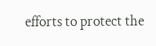efforts to protect the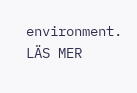environment. LÄS MER